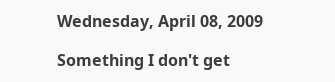Wednesday, April 08, 2009

Something I don't get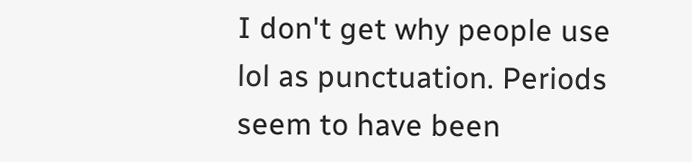I don't get why people use lol as punctuation. Periods seem to have been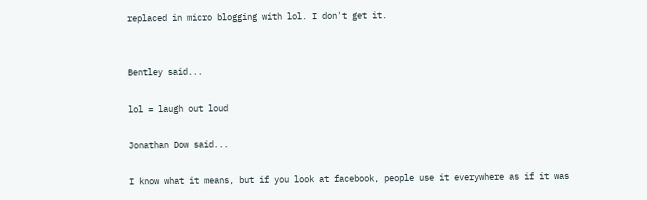replaced in micro blogging with lol. I don't get it.


Bentley said...

lol = laugh out loud

Jonathan Dow said...

I know what it means, but if you look at facebook, people use it everywhere as if it was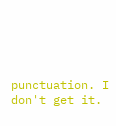punctuation. I don't get it.